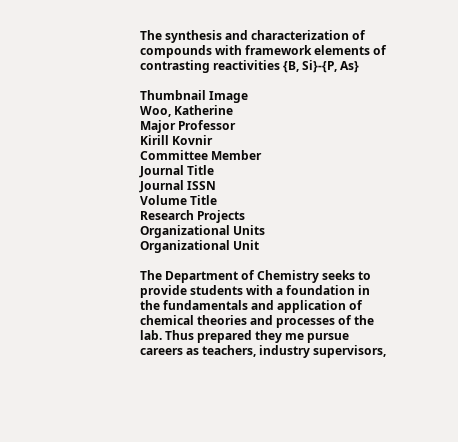The synthesis and characterization of compounds with framework elements of contrasting reactivities {B, Si}-{P, As}

Thumbnail Image
Woo, Katherine
Major Professor
Kirill Kovnir
Committee Member
Journal Title
Journal ISSN
Volume Title
Research Projects
Organizational Units
Organizational Unit

The Department of Chemistry seeks to provide students with a foundation in the fundamentals and application of chemical theories and processes of the lab. Thus prepared they me pursue careers as teachers, industry supervisors,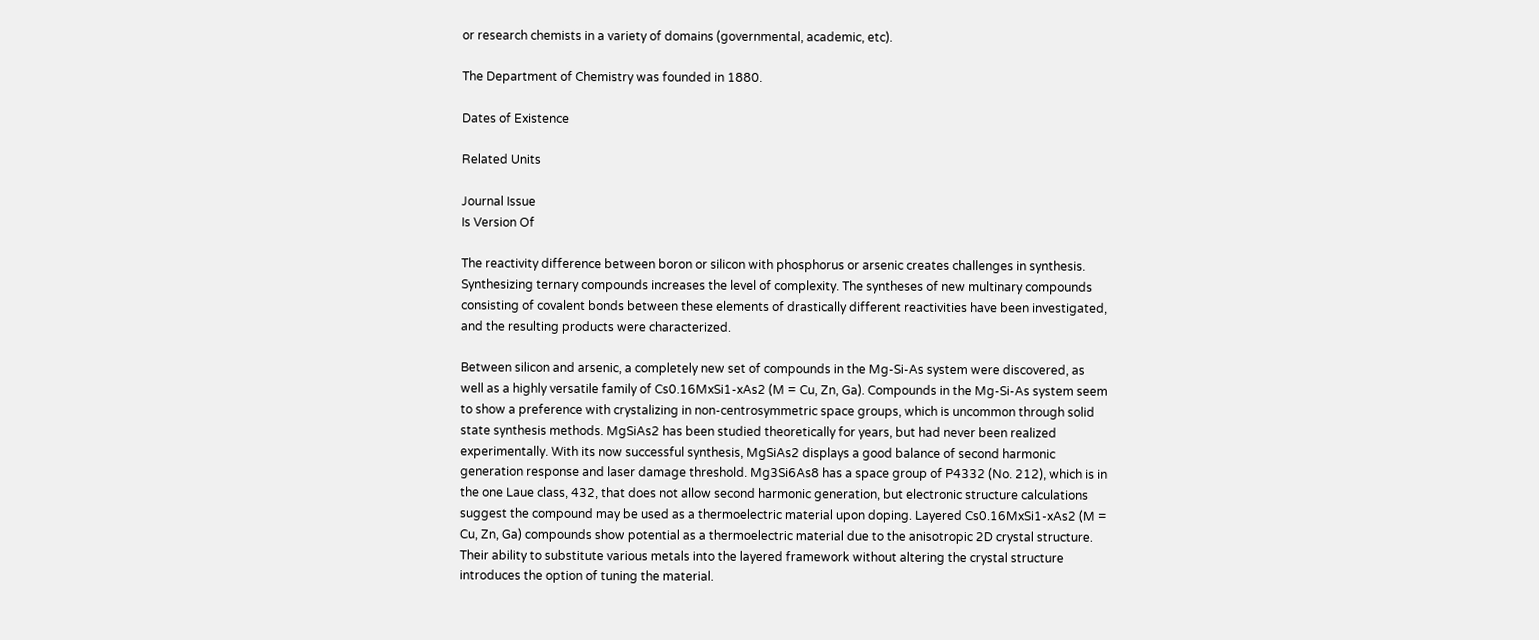or research chemists in a variety of domains (governmental, academic, etc).

The Department of Chemistry was founded in 1880.

Dates of Existence

Related Units

Journal Issue
Is Version Of

The reactivity difference between boron or silicon with phosphorus or arsenic creates challenges in synthesis. Synthesizing ternary compounds increases the level of complexity. The syntheses of new multinary compounds consisting of covalent bonds between these elements of drastically different reactivities have been investigated, and the resulting products were characterized.

Between silicon and arsenic, a completely new set of compounds in the Mg-Si-As system were discovered, as well as a highly versatile family of Cs0.16MxSi1-xAs2 (M = Cu, Zn, Ga). Compounds in the Mg-Si-As system seem to show a preference with crystalizing in non-centrosymmetric space groups, which is uncommon through solid state synthesis methods. MgSiAs2 has been studied theoretically for years, but had never been realized experimentally. With its now successful synthesis, MgSiAs2 displays a good balance of second harmonic generation response and laser damage threshold. Mg3Si6As8 has a space group of P4332 (No. 212), which is in the one Laue class, 432, that does not allow second harmonic generation, but electronic structure calculations suggest the compound may be used as a thermoelectric material upon doping. Layered Cs0.16MxSi1-xAs2 (M = Cu, Zn, Ga) compounds show potential as a thermoelectric material due to the anisotropic 2D crystal structure. Their ability to substitute various metals into the layered framework without altering the crystal structure introduces the option of tuning the material.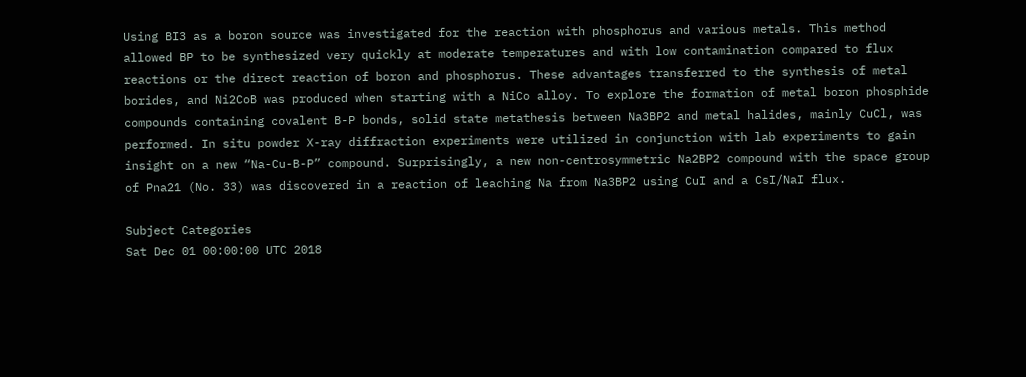Using BI3 as a boron source was investigated for the reaction with phosphorus and various metals. This method allowed BP to be synthesized very quickly at moderate temperatures and with low contamination compared to flux reactions or the direct reaction of boron and phosphorus. These advantages transferred to the synthesis of metal borides, and Ni2CoB was produced when starting with a NiCo alloy. To explore the formation of metal boron phosphide compounds containing covalent B-P bonds, solid state metathesis between Na3BP2 and metal halides, mainly CuCl, was performed. In situ powder X-ray diffraction experiments were utilized in conjunction with lab experiments to gain insight on a new “Na-Cu-B-P” compound. Surprisingly, a new non-centrosymmetric Na2BP2 compound with the space group of Pna21 (No. 33) was discovered in a reaction of leaching Na from Na3BP2 using CuI and a CsI/NaI flux.

Subject Categories
Sat Dec 01 00:00:00 UTC 2018